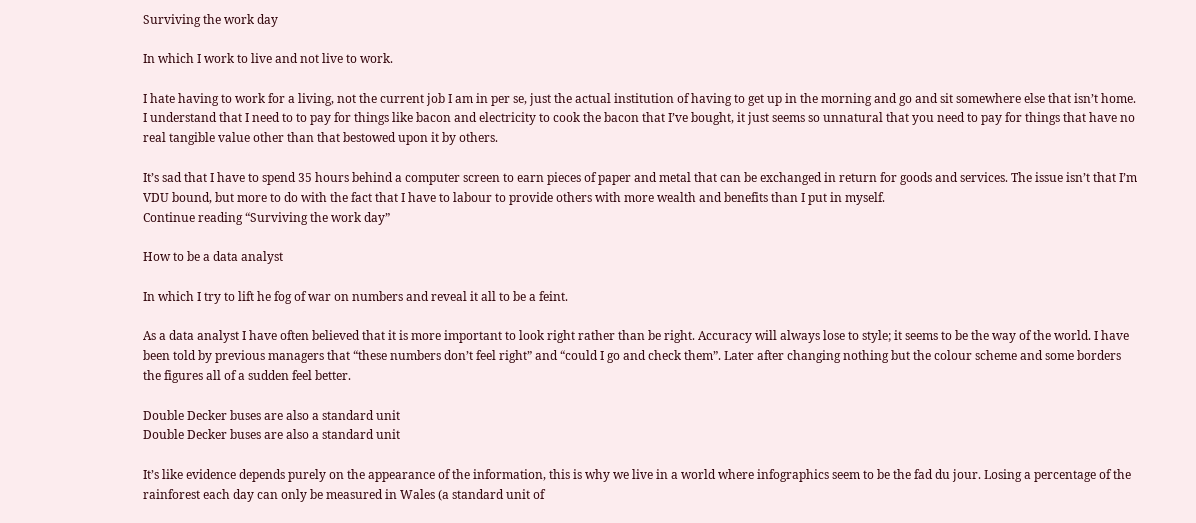Surviving the work day

In which I work to live and not live to work.

I hate having to work for a living, not the current job I am in per se, just the actual institution of having to get up in the morning and go and sit somewhere else that isn’t home. I understand that I need to to pay for things like bacon and electricity to cook the bacon that I’ve bought, it just seems so unnatural that you need to pay for things that have no real tangible value other than that bestowed upon it by others.

It’s sad that I have to spend 35 hours behind a computer screen to earn pieces of paper and metal that can be exchanged in return for goods and services. The issue isn’t that I’m VDU bound, but more to do with the fact that I have to labour to provide others with more wealth and benefits than I put in myself.
Continue reading “Surviving the work day”

How to be a data analyst

In which I try to lift he fog of war on numbers and reveal it all to be a feint.

As a data analyst I have often believed that it is more important to look right rather than be right. Accuracy will always lose to style; it seems to be the way of the world. I have been told by previous managers that “these numbers don’t feel right” and “could I go and check them”. Later after changing nothing but the colour scheme and some borders the figures all of a sudden feel better.

Double Decker buses are also a standard unit
Double Decker buses are also a standard unit

It’s like evidence depends purely on the appearance of the information, this is why we live in a world where infographics seem to be the fad du jour. Losing a percentage of the rainforest each day can only be measured in Wales (a standard unit of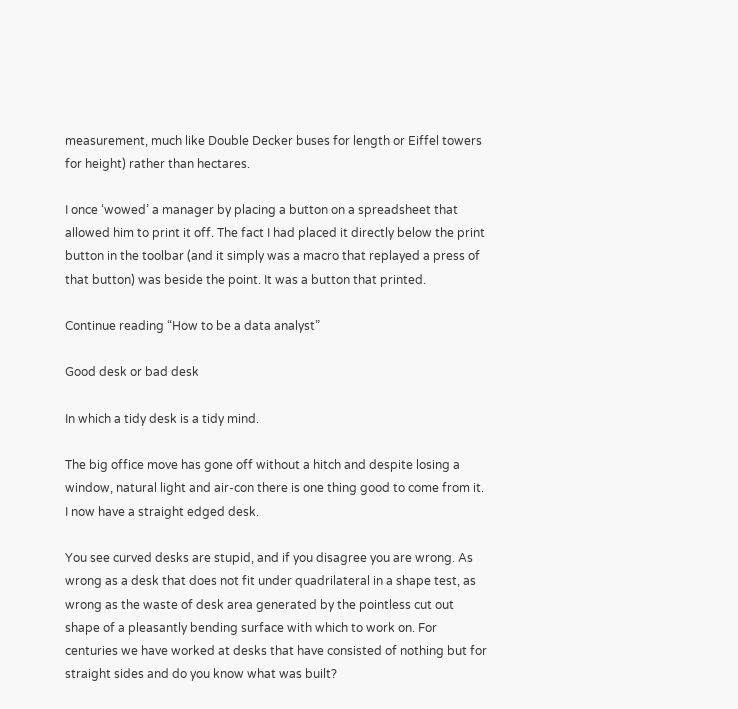measurement, much like Double Decker buses for length or Eiffel towers for height) rather than hectares.

I once ‘wowed’ a manager by placing a button on a spreadsheet that allowed him to print it off. The fact I had placed it directly below the print button in the toolbar (and it simply was a macro that replayed a press of that button) was beside the point. It was a button that printed.

Continue reading “How to be a data analyst”

Good desk or bad desk

In which a tidy desk is a tidy mind.

The big office move has gone off without a hitch and despite losing a window, natural light and air-con there is one thing good to come from it. I now have a straight edged desk.

You see curved desks are stupid, and if you disagree you are wrong. As wrong as a desk that does not fit under quadrilateral in a shape test, as wrong as the waste of desk area generated by the pointless cut out shape of a pleasantly bending surface with which to work on. For centuries we have worked at desks that have consisted of nothing but for straight sides and do you know what was built?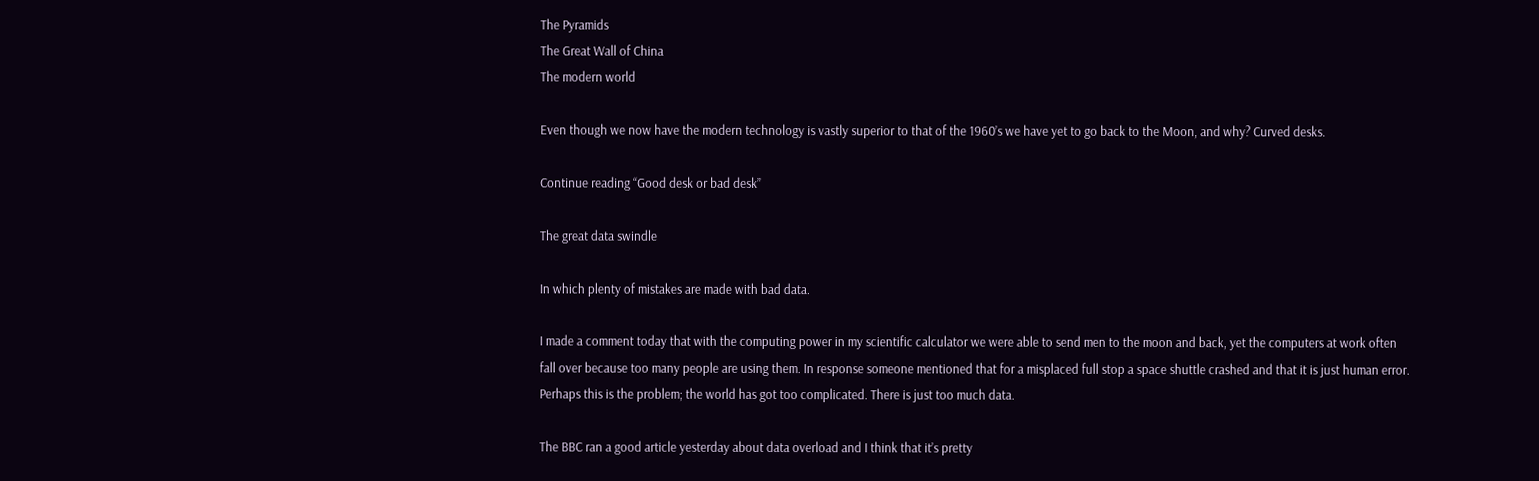The Pyramids
The Great Wall of China
The modern world

Even though we now have the modern technology is vastly superior to that of the 1960’s we have yet to go back to the Moon, and why? Curved desks.

Continue reading “Good desk or bad desk”

The great data swindle

In which plenty of mistakes are made with bad data.

I made a comment today that with the computing power in my scientific calculator we were able to send men to the moon and back, yet the computers at work often fall over because too many people are using them. In response someone mentioned that for a misplaced full stop a space shuttle crashed and that it is just human error. Perhaps this is the problem; the world has got too complicated. There is just too much data.

The BBC ran a good article yesterday about data overload and I think that it’s pretty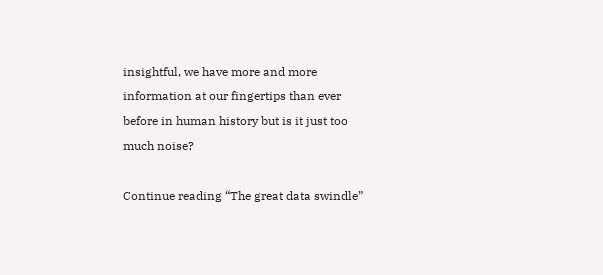insightful, we have more and more information at our fingertips than ever before in human history but is it just too much noise?

Continue reading “The great data swindle”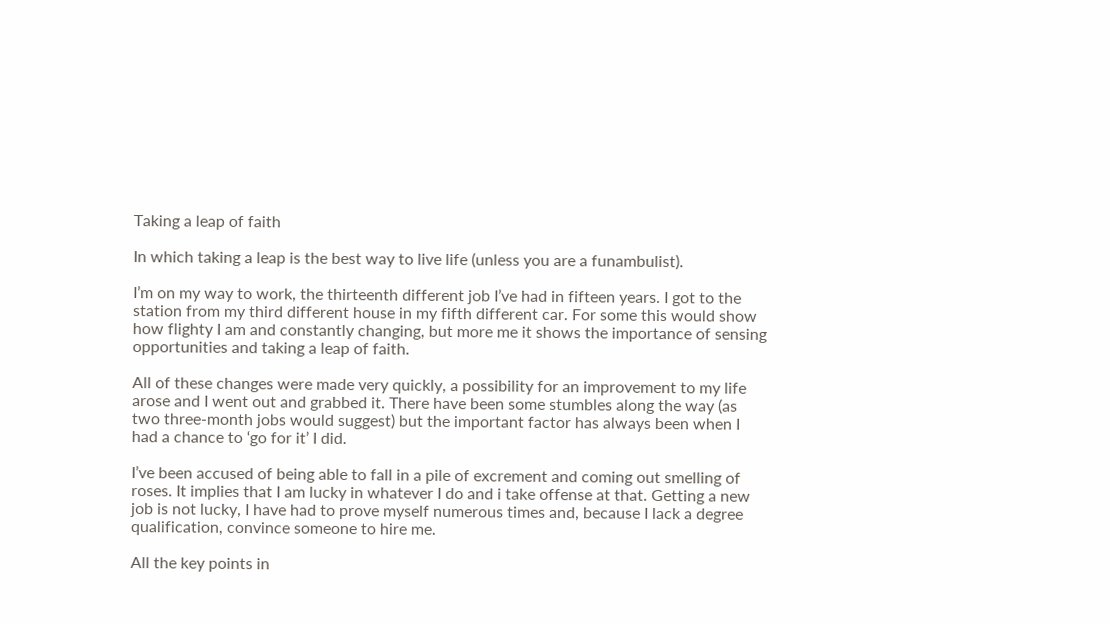Taking a leap of faith

In which taking a leap is the best way to live life (unless you are a funambulist).

I’m on my way to work, the thirteenth different job I’ve had in fifteen years. I got to the station from my third different house in my fifth different car. For some this would show how flighty I am and constantly changing, but more me it shows the importance of sensing opportunities and taking a leap of faith.

All of these changes were made very quickly, a possibility for an improvement to my life arose and I went out and grabbed it. There have been some stumbles along the way (as two three-month jobs would suggest) but the important factor has always been when I had a chance to ‘go for it’ I did.

I’ve been accused of being able to fall in a pile of excrement and coming out smelling of roses. It implies that I am lucky in whatever I do and i take offense at that. Getting a new job is not lucky, I have had to prove myself numerous times and, because I lack a degree qualification, convince someone to hire me.

All the key points in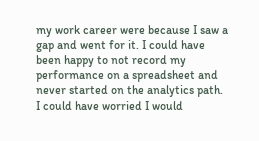my work career were because I saw a gap and went for it. I could have been happy to not record my performance on a spreadsheet and never started on the analytics path. I could have worried I would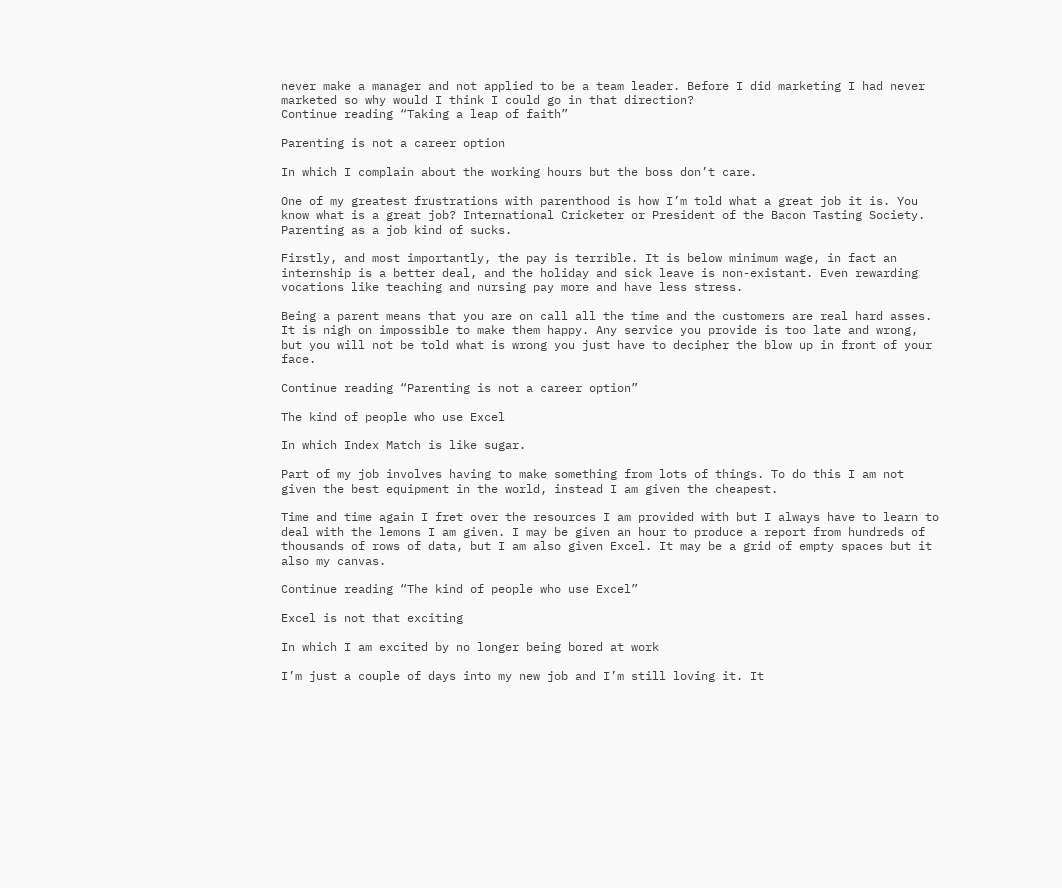never make a manager and not applied to be a team leader. Before I did marketing I had never marketed so why would I think I could go in that direction?
Continue reading “Taking a leap of faith”

Parenting is not a career option

In which I complain about the working hours but the boss don’t care.

One of my greatest frustrations with parenthood is how I’m told what a great job it is. You know what is a great job? International Cricketer or President of the Bacon Tasting Society. Parenting as a job kind of sucks.

Firstly, and most importantly, the pay is terrible. It is below minimum wage, in fact an internship is a better deal, and the holiday and sick leave is non-existant. Even rewarding vocations like teaching and nursing pay more and have less stress.

Being a parent means that you are on call all the time and the customers are real hard asses. It is nigh on impossible to make them happy. Any service you provide is too late and wrong, but you will not be told what is wrong you just have to decipher the blow up in front of your face.

Continue reading “Parenting is not a career option”

The kind of people who use Excel

In which Index Match is like sugar.

Part of my job involves having to make something from lots of things. To do this I am not given the best equipment in the world, instead I am given the cheapest.

Time and time again I fret over the resources I am provided with but I always have to learn to deal with the lemons I am given. I may be given an hour to produce a report from hundreds of thousands of rows of data, but I am also given Excel. It may be a grid of empty spaces but it also my canvas.

Continue reading “The kind of people who use Excel”

Excel is not that exciting

In which I am excited by no longer being bored at work

I’m just a couple of days into my new job and I’m still loving it. It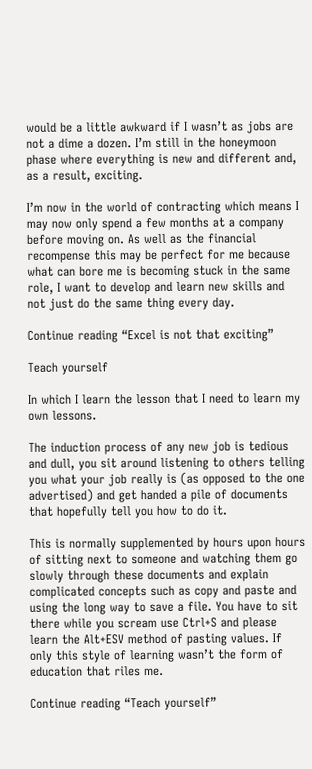would be a little awkward if I wasn’t as jobs are not a dime a dozen. I’m still in the honeymoon phase where everything is new and different and, as a result, exciting.

I’m now in the world of contracting which means I may now only spend a few months at a company before moving on. As well as the financial recompense this may be perfect for me because what can bore me is becoming stuck in the same role, I want to develop and learn new skills and not just do the same thing every day.

Continue reading “Excel is not that exciting”

Teach yourself

In which I learn the lesson that I need to learn my own lessons.

The induction process of any new job is tedious and dull, you sit around listening to others telling you what your job really is (as opposed to the one advertised) and get handed a pile of documents that hopefully tell you how to do it.

This is normally supplemented by hours upon hours of sitting next to someone and watching them go slowly through these documents and explain complicated concepts such as copy and paste and using the long way to save a file. You have to sit there while you scream use Ctrl+S and please learn the Alt+ESV method of pasting values. If only this style of learning wasn’t the form of education that riles me.

Continue reading “Teach yourself”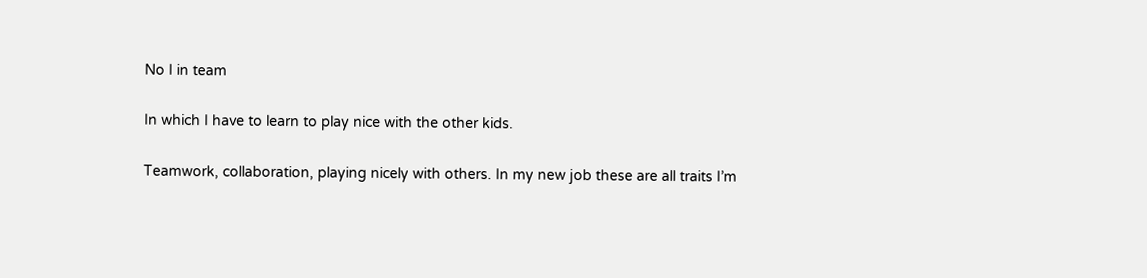No I in team

In which I have to learn to play nice with the other kids.

Teamwork, collaboration, playing nicely with others. In my new job these are all traits I’m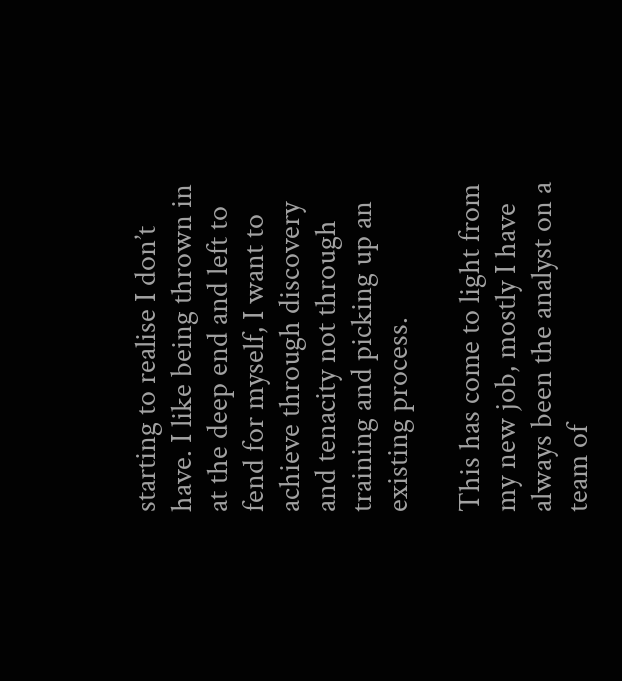starting to realise I don’t have. I like being thrown in at the deep end and left to fend for myself, I want to achieve through discovery and tenacity not through training and picking up an existing process.

This has come to light from my new job, mostly I have always been the analyst on a team of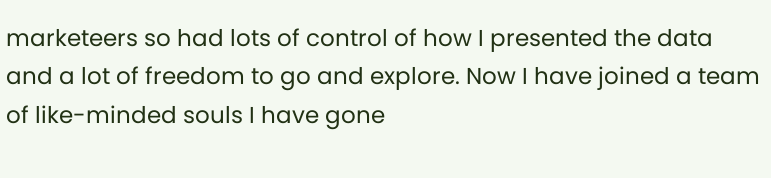marketeers so had lots of control of how I presented the data and a lot of freedom to go and explore. Now I have joined a team of like-minded souls I have gone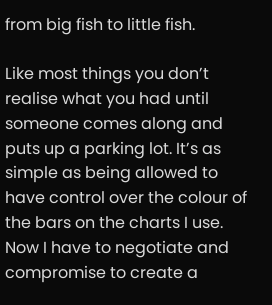from big fish to little fish.

Like most things you don’t realise what you had until someone comes along and puts up a parking lot. It’s as simple as being allowed to have control over the colour of the bars on the charts I use. Now I have to negotiate and compromise to create a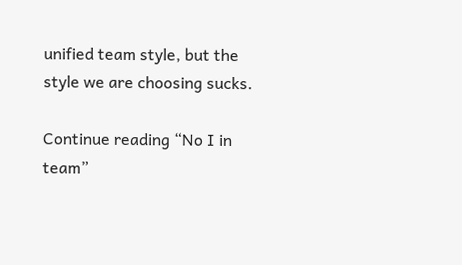unified team style, but the style we are choosing sucks.

Continue reading “No I in team”